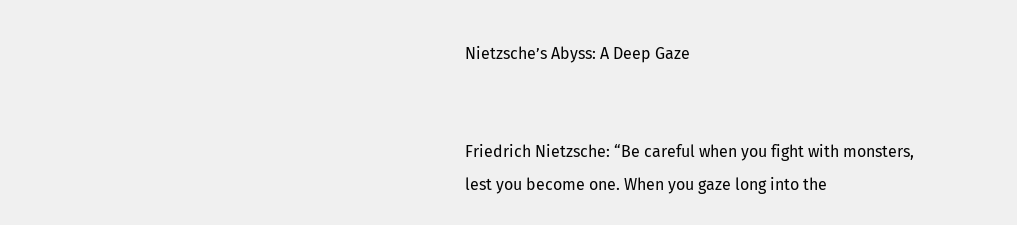Nietzsche’s Abyss: A Deep Gaze


Friedrich Nietzsche: “Be careful when you fight with monsters, lest you become one. When you gaze long into the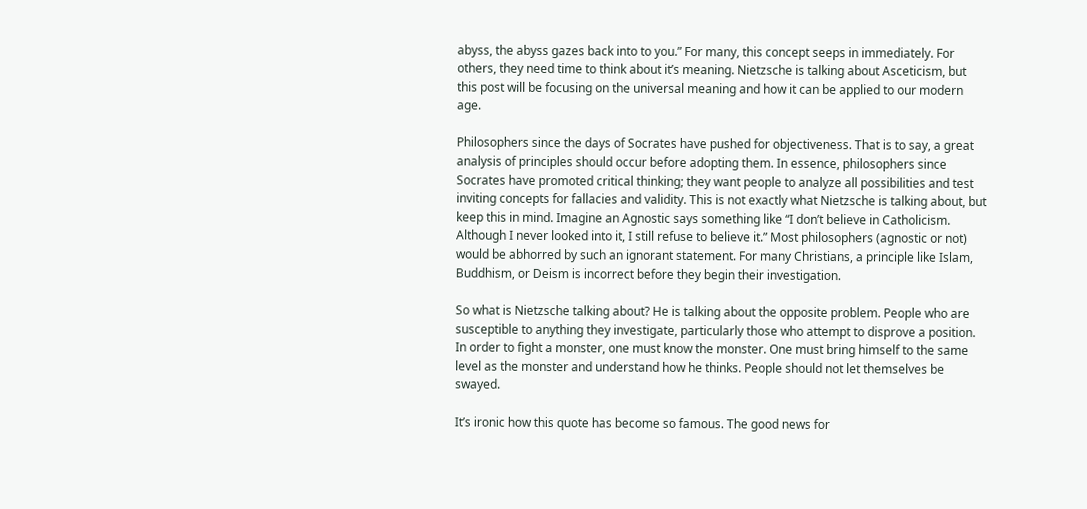abyss, the abyss gazes back into to you.” For many, this concept seeps in immediately. For others, they need time to think about it’s meaning. Nietzsche is talking about Asceticism, but this post will be focusing on the universal meaning and how it can be applied to our modern age.

Philosophers since the days of Socrates have pushed for objectiveness. That is to say, a great analysis of principles should occur before adopting them. In essence, philosophers since Socrates have promoted critical thinking; they want people to analyze all possibilities and test inviting concepts for fallacies and validity. This is not exactly what Nietzsche is talking about, but keep this in mind. Imagine an Agnostic says something like “I don’t believe in Catholicism. Although I never looked into it, I still refuse to believe it.” Most philosophers (agnostic or not) would be abhorred by such an ignorant statement. For many Christians, a principle like Islam, Buddhism, or Deism is incorrect before they begin their investigation.

So what is Nietzsche talking about? He is talking about the opposite problem. People who are susceptible to anything they investigate, particularly those who attempt to disprove a position. In order to fight a monster, one must know the monster. One must bring himself to the same level as the monster and understand how he thinks. People should not let themselves be swayed.

It’s ironic how this quote has become so famous. The good news for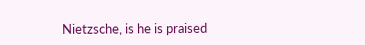Nietzsche, is he is praised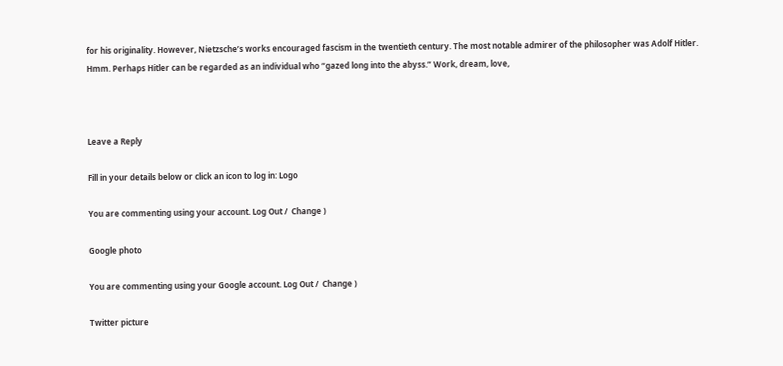for his originality. However, Nietzsche’s works encouraged fascism in the twentieth century. The most notable admirer of the philosopher was Adolf Hitler. Hmm. Perhaps Hitler can be regarded as an individual who “gazed long into the abyss.” Work, dream, love,



Leave a Reply

Fill in your details below or click an icon to log in: Logo

You are commenting using your account. Log Out /  Change )

Google photo

You are commenting using your Google account. Log Out /  Change )

Twitter picture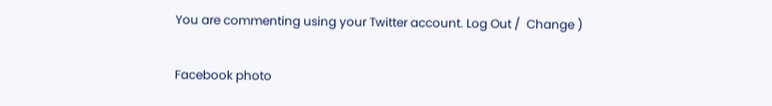You are commenting using your Twitter account. Log Out /  Change )

Facebook photo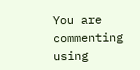You are commenting using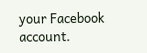your Facebook account.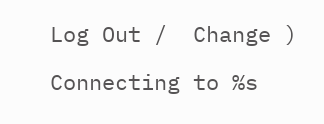Log Out /  Change )

Connecting to %s